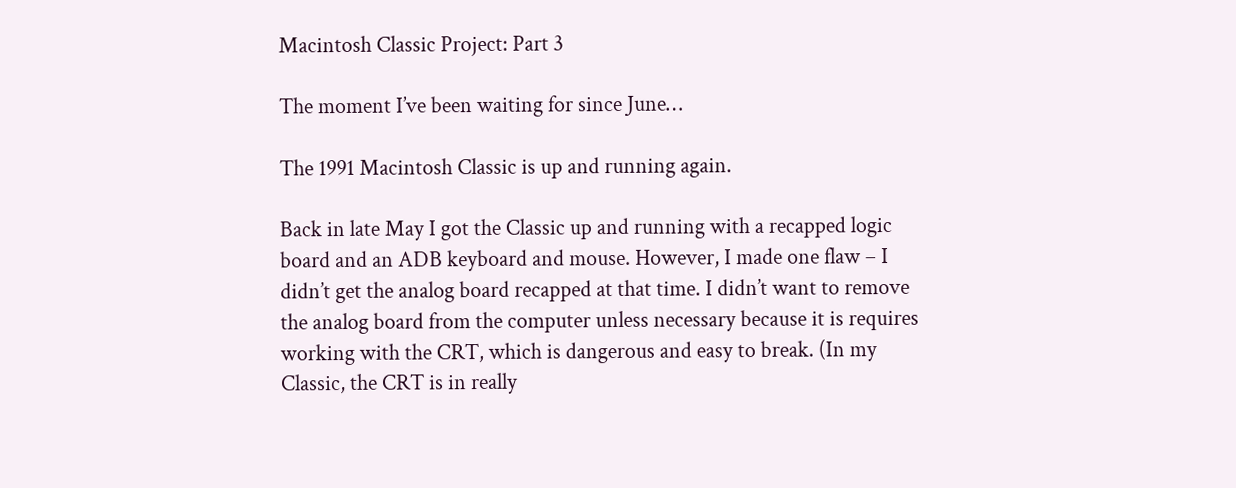Macintosh Classic Project: Part 3

The moment I’ve been waiting for since June…

The 1991 Macintosh Classic is up and running again.

Back in late May I got the Classic up and running with a recapped logic board and an ADB keyboard and mouse. However, I made one flaw – I didn’t get the analog board recapped at that time. I didn’t want to remove the analog board from the computer unless necessary because it is requires working with the CRT, which is dangerous and easy to break. (In my Classic, the CRT is in really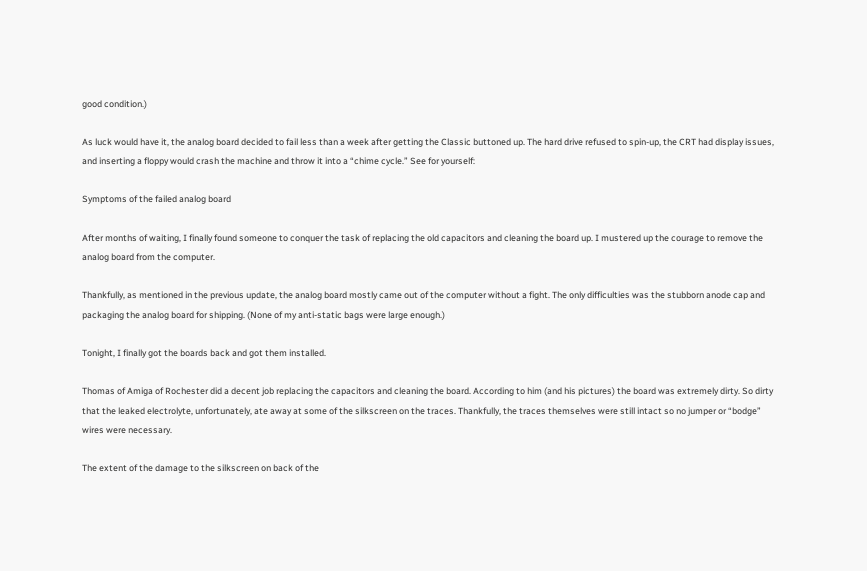good condition.)

As luck would have it, the analog board decided to fail less than a week after getting the Classic buttoned up. The hard drive refused to spin-up, the CRT had display issues, and inserting a floppy would crash the machine and throw it into a “chime cycle.” See for yourself:

Symptoms of the failed analog board

After months of waiting, I finally found someone to conquer the task of replacing the old capacitors and cleaning the board up. I mustered up the courage to remove the analog board from the computer.

Thankfully, as mentioned in the previous update, the analog board mostly came out of the computer without a fight. The only difficulties was the stubborn anode cap and packaging the analog board for shipping. (None of my anti-static bags were large enough.)

Tonight, I finally got the boards back and got them installed.

Thomas of Amiga of Rochester did a decent job replacing the capacitors and cleaning the board. According to him (and his pictures) the board was extremely dirty. So dirty that the leaked electrolyte, unfortunately, ate away at some of the silkscreen on the traces. Thankfully, the traces themselves were still intact so no jumper or “bodge” wires were necessary.

The extent of the damage to the silkscreen on back of the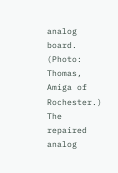analog board. (Photo: Thomas, Amiga of Rochester.)
The repaired analog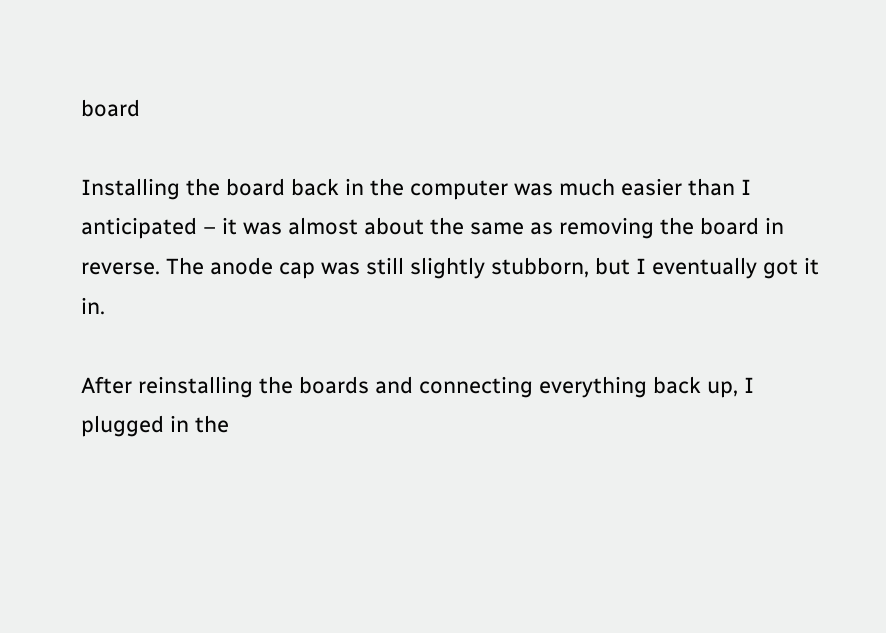board

Installing the board back in the computer was much easier than I anticipated – it was almost about the same as removing the board in reverse. The anode cap was still slightly stubborn, but I eventually got it in.

After reinstalling the boards and connecting everything back up, I plugged in the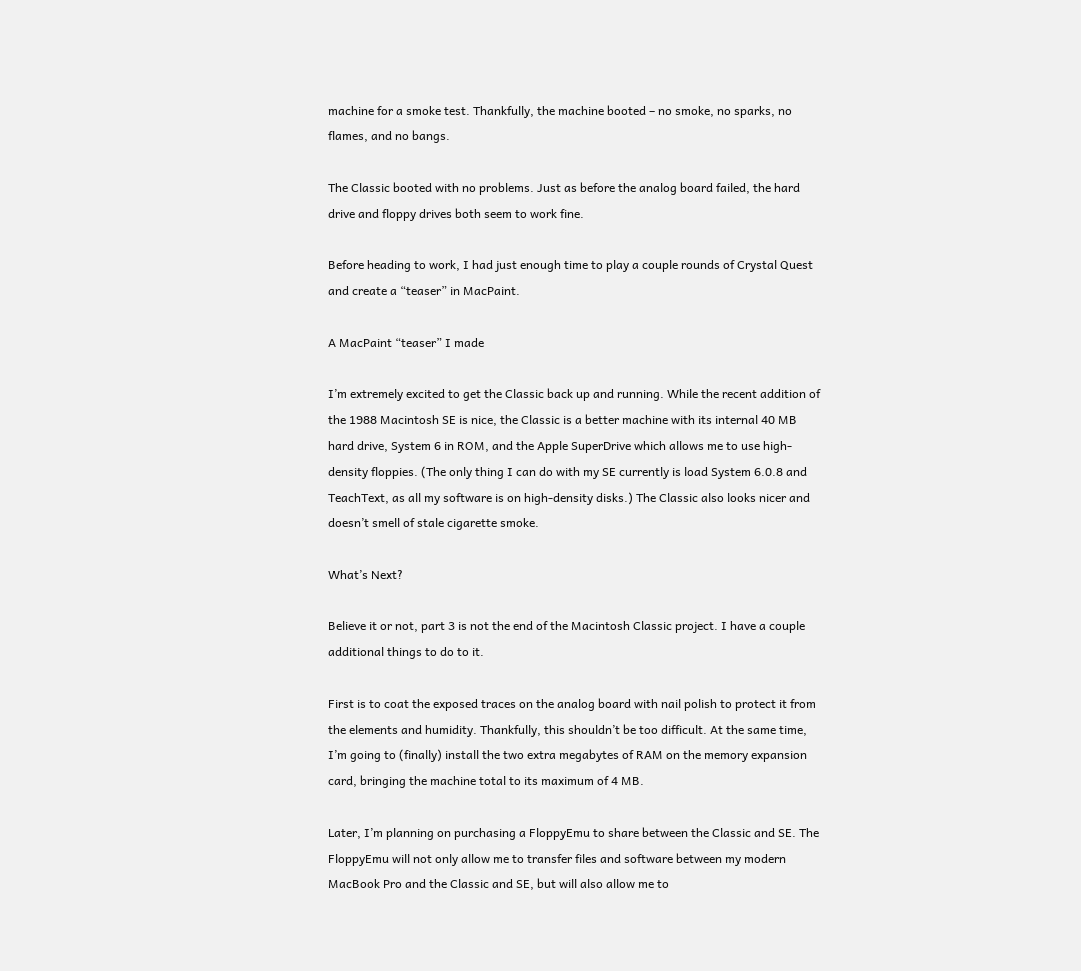machine for a smoke test. Thankfully, the machine booted – no smoke, no sparks, no flames, and no bangs.

The Classic booted with no problems. Just as before the analog board failed, the hard drive and floppy drives both seem to work fine.

Before heading to work, I had just enough time to play a couple rounds of Crystal Quest and create a “teaser” in MacPaint.

A MacPaint “teaser” I made

I’m extremely excited to get the Classic back up and running. While the recent addition of the 1988 Macintosh SE is nice, the Classic is a better machine with its internal 40 MB hard drive, System 6 in ROM, and the Apple SuperDrive which allows me to use high-density floppies. (The only thing I can do with my SE currently is load System 6.0.8 and TeachText, as all my software is on high-density disks.) The Classic also looks nicer and doesn’t smell of stale cigarette smoke.

What’s Next?

Believe it or not, part 3 is not the end of the Macintosh Classic project. I have a couple additional things to do to it.

First is to coat the exposed traces on the analog board with nail polish to protect it from the elements and humidity. Thankfully, this shouldn’t be too difficult. At the same time, I’m going to (finally) install the two extra megabytes of RAM on the memory expansion card, bringing the machine total to its maximum of 4 MB.

Later, I’m planning on purchasing a FloppyEmu to share between the Classic and SE. The FloppyEmu will not only allow me to transfer files and software between my modern MacBook Pro and the Classic and SE, but will also allow me to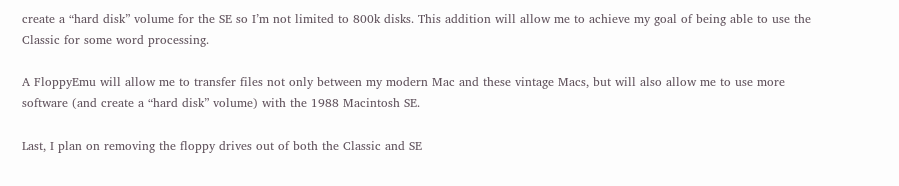create a “hard disk” volume for the SE so I’m not limited to 800k disks. This addition will allow me to achieve my goal of being able to use the Classic for some word processing.

A FloppyEmu will allow me to transfer files not only between my modern Mac and these vintage Macs, but will also allow me to use more software (and create a “hard disk” volume) with the 1988 Macintosh SE.

Last, I plan on removing the floppy drives out of both the Classic and SE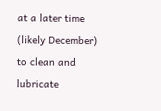at a later time (likely December) to clean and lubricate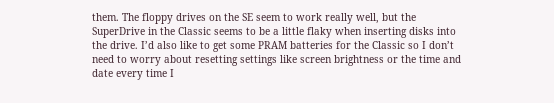them. The floppy drives on the SE seem to work really well, but the SuperDrive in the Classic seems to be a little flaky when inserting disks into the drive. I’d also like to get some PRAM batteries for the Classic so I don’t need to worry about resetting settings like screen brightness or the time and date every time I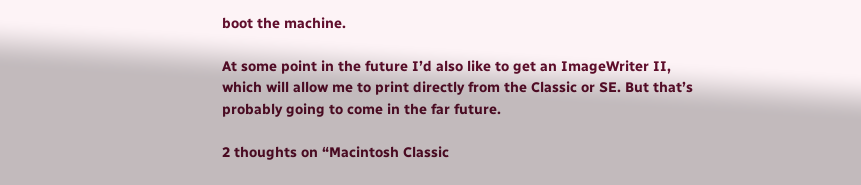boot the machine.

At some point in the future I’d also like to get an ImageWriter II, which will allow me to print directly from the Classic or SE. But that’s probably going to come in the far future.

2 thoughts on “Macintosh Classic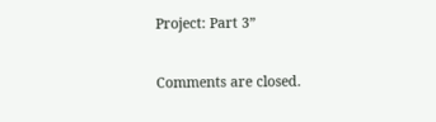Project: Part 3”

Comments are closed.